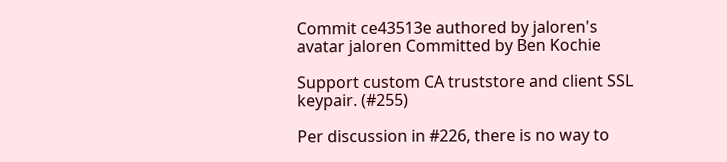Commit ce43513e authored by jaloren's avatar jaloren Committed by Ben Kochie

Support custom CA truststore and client SSL keypair. (#255)

Per discussion in #226, there is no way to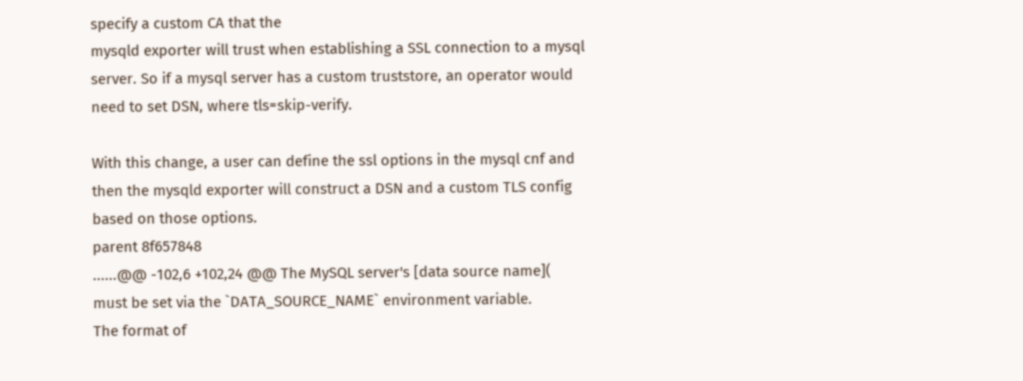specify a custom CA that the
mysqld exporter will trust when establishing a SSL connection to a mysql
server. So if a mysql server has a custom truststore, an operator would
need to set DSN, where tls=skip-verify.

With this change, a user can define the ssl options in the mysql cnf and
then the mysqld exporter will construct a DSN and a custom TLS config
based on those options.
parent 8f657848
......@@ -102,6 +102,24 @@ The MySQL server's [data source name](
must be set via the `DATA_SOURCE_NAME` environment variable.
The format of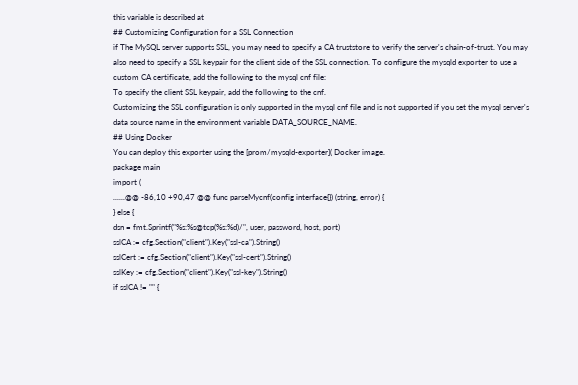this variable is described at
## Customizing Configuration for a SSL Connection
if The MySQL server supports SSL, you may need to specify a CA truststore to verify the server's chain-of-trust. You may also need to specify a SSL keypair for the client side of the SSL connection. To configure the mysqld exporter to use a custom CA certificate, add the following to the mysql cnf file:
To specify the client SSL keypair, add the following to the cnf.
Customizing the SSL configuration is only supported in the mysql cnf file and is not supported if you set the mysql server's data source name in the environment variable DATA_SOURCE_NAME.
## Using Docker
You can deploy this exporter using the [prom/mysqld-exporter]( Docker image.
package main
import (
......@@ -86,10 +90,47 @@ func parseMycnf(config interface{}) (string, error) {
} else {
dsn = fmt.Sprintf("%s:%s@tcp(%s:%d)/", user, password, host, port)
sslCA := cfg.Section("client").Key("ssl-ca").String()
sslCert := cfg.Section("client").Key("ssl-cert").String()
sslKey := cfg.Section("client").Key("ssl-key").String()
if sslCA != "" {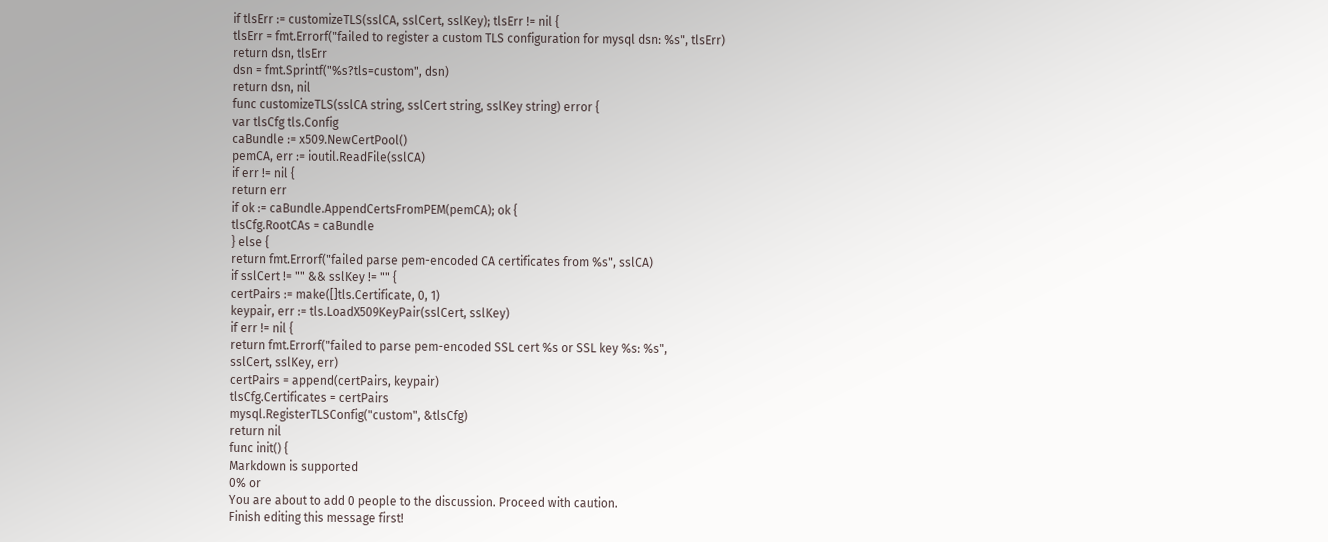if tlsErr := customizeTLS(sslCA, sslCert, sslKey); tlsErr != nil {
tlsErr = fmt.Errorf("failed to register a custom TLS configuration for mysql dsn: %s", tlsErr)
return dsn, tlsErr
dsn = fmt.Sprintf("%s?tls=custom", dsn)
return dsn, nil
func customizeTLS(sslCA string, sslCert string, sslKey string) error {
var tlsCfg tls.Config
caBundle := x509.NewCertPool()
pemCA, err := ioutil.ReadFile(sslCA)
if err != nil {
return err
if ok := caBundle.AppendCertsFromPEM(pemCA); ok {
tlsCfg.RootCAs = caBundle
} else {
return fmt.Errorf("failed parse pem-encoded CA certificates from %s", sslCA)
if sslCert != "" && sslKey != "" {
certPairs := make([]tls.Certificate, 0, 1)
keypair, err := tls.LoadX509KeyPair(sslCert, sslKey)
if err != nil {
return fmt.Errorf("failed to parse pem-encoded SSL cert %s or SSL key %s: %s",
sslCert, sslKey, err)
certPairs = append(certPairs, keypair)
tlsCfg.Certificates = certPairs
mysql.RegisterTLSConfig("custom", &tlsCfg)
return nil
func init() {
Markdown is supported
0% or
You are about to add 0 people to the discussion. Proceed with caution.
Finish editing this message first!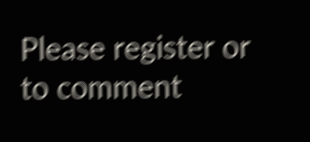Please register or to comment